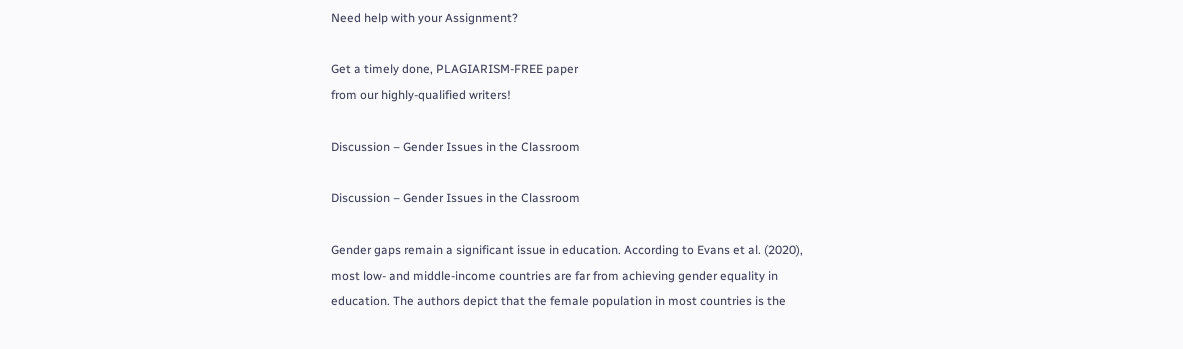Need help with your Assignment?

Get a timely done, PLAGIARISM-FREE paper
from our highly-qualified writers!

Discussion – Gender Issues in the Classroom

Discussion – Gender Issues in the Classroom

Gender gaps remain a significant issue in education. According to Evans et al. (2020), most low- and middle-income countries are far from achieving gender equality in education. The authors depict that the female population in most countries is the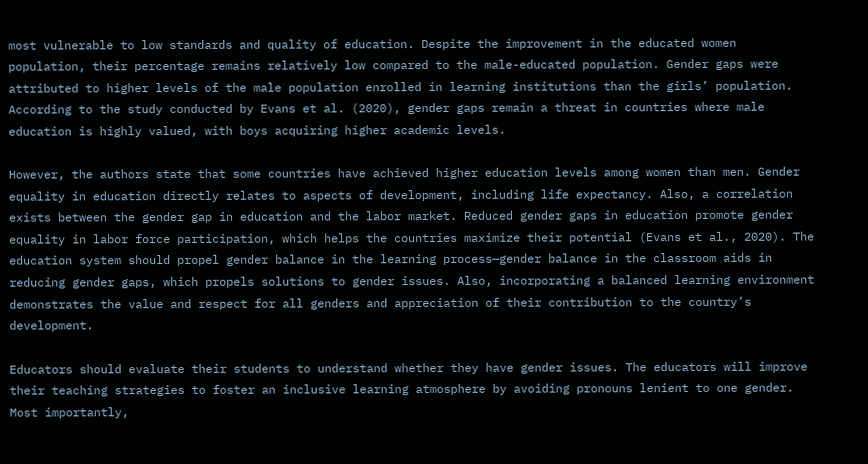most vulnerable to low standards and quality of education. Despite the improvement in the educated women population, their percentage remains relatively low compared to the male-educated population. Gender gaps were attributed to higher levels of the male population enrolled in learning institutions than the girls’ population. According to the study conducted by Evans et al. (2020), gender gaps remain a threat in countries where male education is highly valued, with boys acquiring higher academic levels.

However, the authors state that some countries have achieved higher education levels among women than men. Gender equality in education directly relates to aspects of development, including life expectancy. Also, a correlation exists between the gender gap in education and the labor market. Reduced gender gaps in education promote gender equality in labor force participation, which helps the countries maximize their potential (Evans et al., 2020). The education system should propel gender balance in the learning process—gender balance in the classroom aids in reducing gender gaps, which propels solutions to gender issues. Also, incorporating a balanced learning environment demonstrates the value and respect for all genders and appreciation of their contribution to the country’s development.

Educators should evaluate their students to understand whether they have gender issues. The educators will improve their teaching strategies to foster an inclusive learning atmosphere by avoiding pronouns lenient to one gender. Most importantly,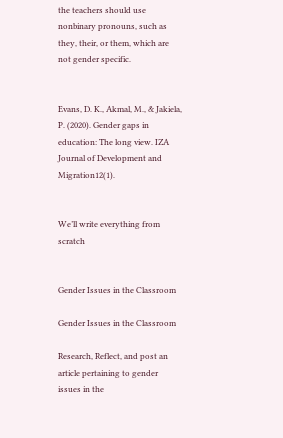the teachers should use nonbinary pronouns, such as they, their, or them, which are not gender specific.


Evans, D. K., Akmal, M., & Jakiela, P. (2020). Gender gaps in education: The long view. IZA Journal of Development and Migration12(1).


We’ll write everything from scratch


Gender Issues in the Classroom

Gender Issues in the Classroom

Research, Reflect, and post an article pertaining to gender issues in the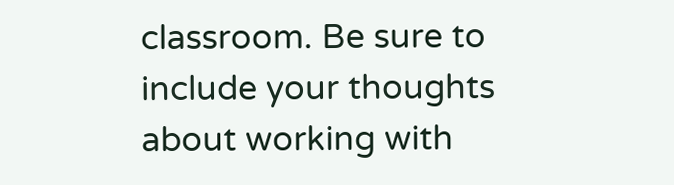classroom. Be sure to include your thoughts about working with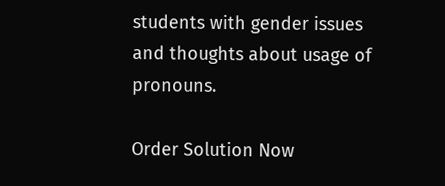students with gender issues and thoughts about usage of pronouns.

Order Solution Now